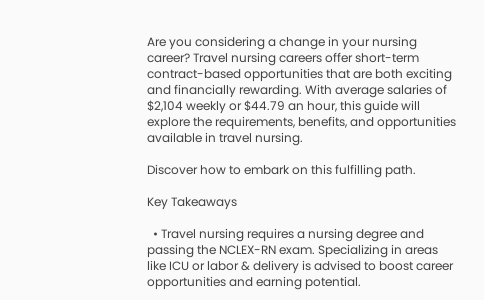Are you considering a change in your nursing career? Travel nursing careers offer short-term contract-based opportunities that are both exciting and financially rewarding. With average salaries of $2,104 weekly or $44.79 an hour, this guide will explore the requirements, benefits, and opportunities available in travel nursing.

Discover how to embark on this fulfilling path.

Key Takeaways

  • Travel nursing requires a nursing degree and passing the NCLEX-RN exam. Specializing in areas like ICU or labor & delivery is advised to boost career opportunities and earning potential.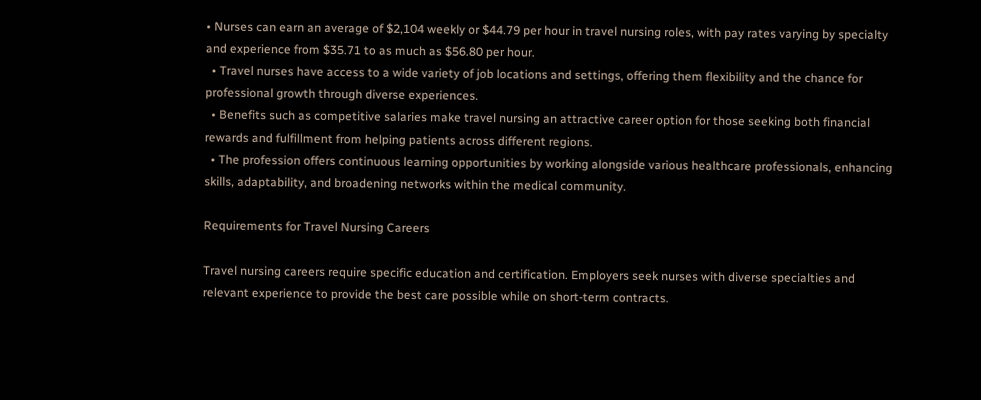• Nurses can earn an average of $2,104 weekly or $44.79 per hour in travel nursing roles, with pay rates varying by specialty and experience from $35.71 to as much as $56.80 per hour.
  • Travel nurses have access to a wide variety of job locations and settings, offering them flexibility and the chance for professional growth through diverse experiences.
  • Benefits such as competitive salaries make travel nursing an attractive career option for those seeking both financial rewards and fulfillment from helping patients across different regions.
  • The profession offers continuous learning opportunities by working alongside various healthcare professionals, enhancing skills, adaptability, and broadening networks within the medical community.

Requirements for Travel Nursing Careers

Travel nursing careers require specific education and certification. Employers seek nurses with diverse specialties and relevant experience to provide the best care possible while on short-term contracts.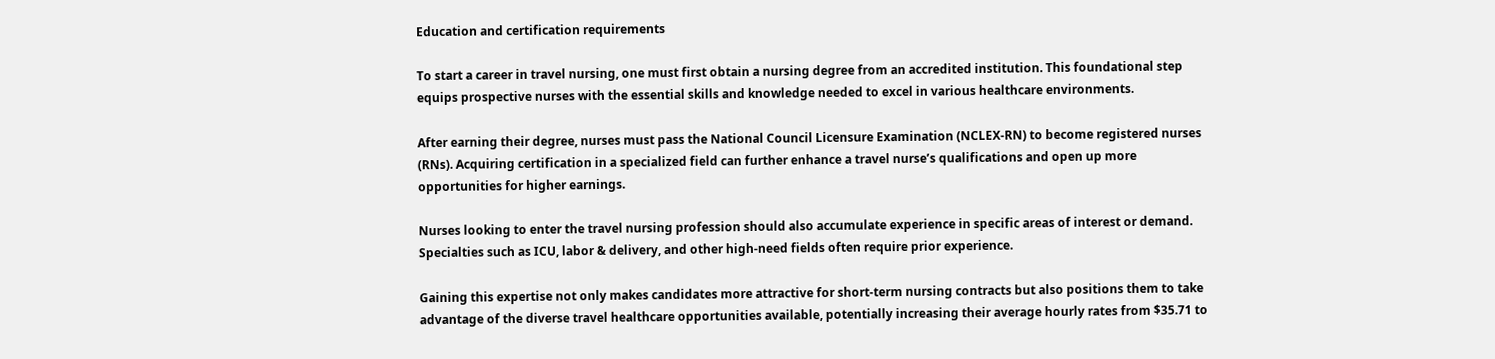Education and certification requirements

To start a career in travel nursing, one must first obtain a nursing degree from an accredited institution. This foundational step equips prospective nurses with the essential skills and knowledge needed to excel in various healthcare environments.

After earning their degree, nurses must pass the National Council Licensure Examination (NCLEX-RN) to become registered nurses (RNs). Acquiring certification in a specialized field can further enhance a travel nurse’s qualifications and open up more opportunities for higher earnings.

Nurses looking to enter the travel nursing profession should also accumulate experience in specific areas of interest or demand. Specialties such as ICU, labor & delivery, and other high-need fields often require prior experience.

Gaining this expertise not only makes candidates more attractive for short-term nursing contracts but also positions them to take advantage of the diverse travel healthcare opportunities available, potentially increasing their average hourly rates from $35.71 to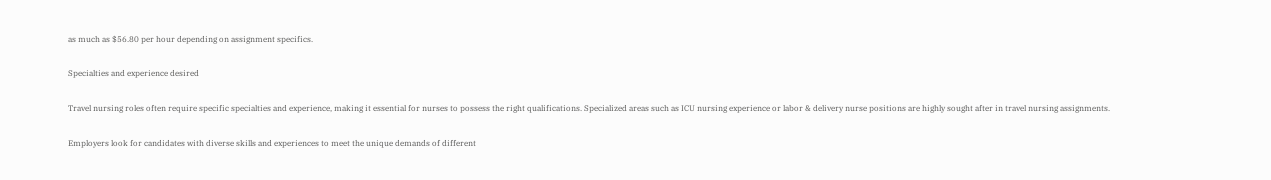as much as $56.80 per hour depending on assignment specifics.

Specialties and experience desired

Travel nursing roles often require specific specialties and experience, making it essential for nurses to possess the right qualifications. Specialized areas such as ICU nursing experience or labor & delivery nurse positions are highly sought after in travel nursing assignments.

Employers look for candidates with diverse skills and experiences to meet the unique demands of different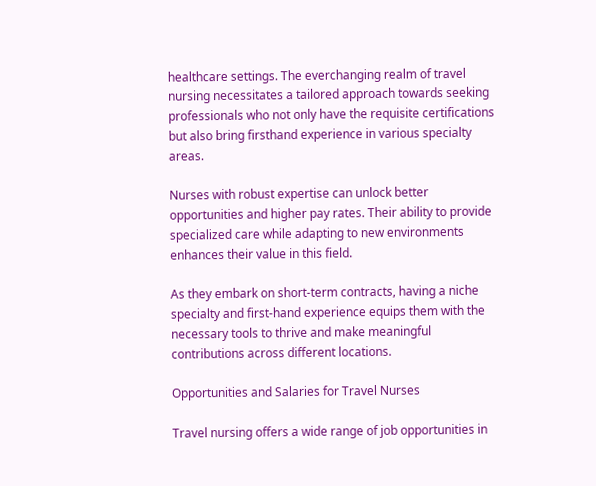healthcare settings. The everchanging realm of travel nursing necessitates a tailored approach towards seeking professionals who not only have the requisite certifications but also bring firsthand experience in various specialty areas.

Nurses with robust expertise can unlock better opportunities and higher pay rates. Their ability to provide specialized care while adapting to new environments enhances their value in this field.

As they embark on short-term contracts, having a niche specialty and first-hand experience equips them with the necessary tools to thrive and make meaningful contributions across different locations.

Opportunities and Salaries for Travel Nurses

Travel nursing offers a wide range of job opportunities in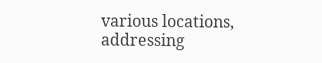various locations, addressing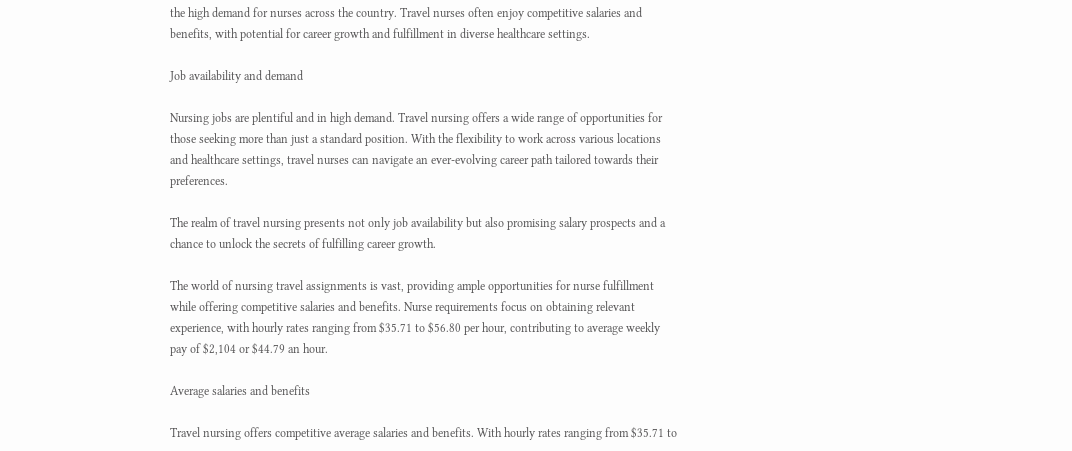the high demand for nurses across the country. Travel nurses often enjoy competitive salaries and benefits, with potential for career growth and fulfillment in diverse healthcare settings.

Job availability and demand

Nursing jobs are plentiful and in high demand. Travel nursing offers a wide range of opportunities for those seeking more than just a standard position. With the flexibility to work across various locations and healthcare settings, travel nurses can navigate an ever-evolving career path tailored towards their preferences.

The realm of travel nursing presents not only job availability but also promising salary prospects and a chance to unlock the secrets of fulfilling career growth.

The world of nursing travel assignments is vast, providing ample opportunities for nurse fulfillment while offering competitive salaries and benefits. Nurse requirements focus on obtaining relevant experience, with hourly rates ranging from $35.71 to $56.80 per hour, contributing to average weekly pay of $2,104 or $44.79 an hour.

Average salaries and benefits

Travel nursing offers competitive average salaries and benefits. With hourly rates ranging from $35.71 to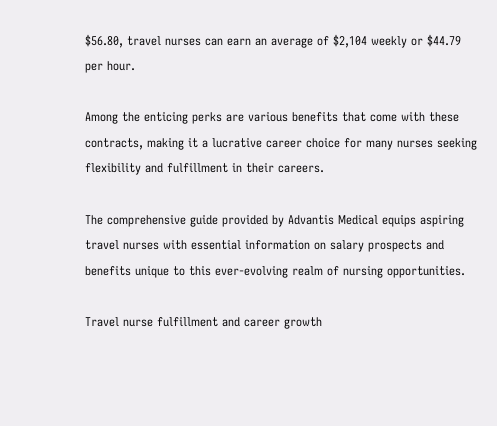$56.80, travel nurses can earn an average of $2,104 weekly or $44.79 per hour.

Among the enticing perks are various benefits that come with these contracts, making it a lucrative career choice for many nurses seeking flexibility and fulfillment in their careers.

The comprehensive guide provided by Advantis Medical equips aspiring travel nurses with essential information on salary prospects and benefits unique to this ever-evolving realm of nursing opportunities.

Travel nurse fulfillment and career growth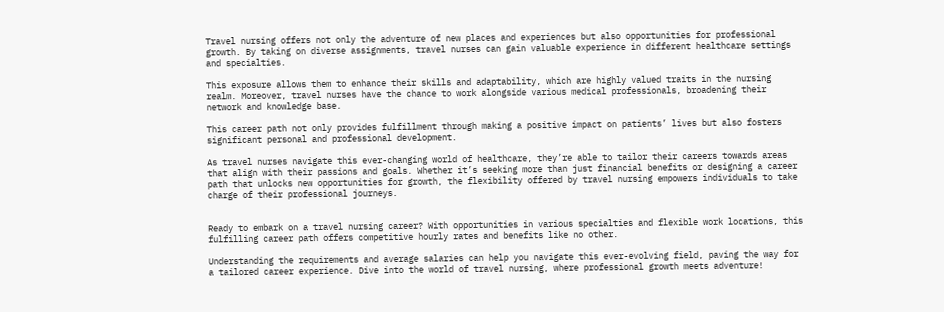Travel nursing offers not only the adventure of new places and experiences but also opportunities for professional growth. By taking on diverse assignments, travel nurses can gain valuable experience in different healthcare settings and specialties.

This exposure allows them to enhance their skills and adaptability, which are highly valued traits in the nursing realm. Moreover, travel nurses have the chance to work alongside various medical professionals, broadening their network and knowledge base.

This career path not only provides fulfillment through making a positive impact on patients’ lives but also fosters significant personal and professional development.

As travel nurses navigate this ever-changing world of healthcare, they’re able to tailor their careers towards areas that align with their passions and goals. Whether it’s seeking more than just financial benefits or designing a career path that unlocks new opportunities for growth, the flexibility offered by travel nursing empowers individuals to take charge of their professional journeys.


Ready to embark on a travel nursing career? With opportunities in various specialties and flexible work locations, this fulfilling career path offers competitive hourly rates and benefits like no other.

Understanding the requirements and average salaries can help you navigate this ever-evolving field, paving the way for a tailored career experience. Dive into the world of travel nursing, where professional growth meets adventure!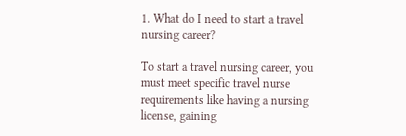1. What do I need to start a travel nursing career?

To start a travel nursing career, you must meet specific travel nurse requirements like having a nursing license, gaining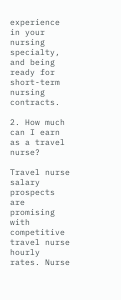experience in your nursing specialty, and being ready for short-term nursing contracts.

2. How much can I earn as a travel nurse?

Travel nurse salary prospects are promising with competitive travel nurse hourly rates. Nurse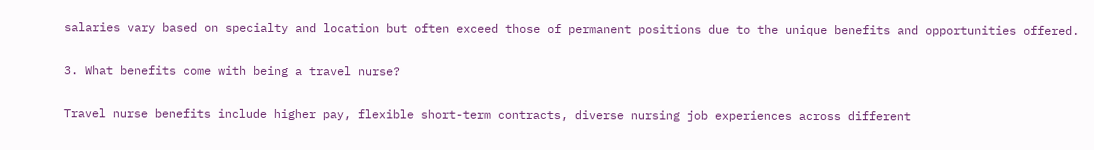salaries vary based on specialty and location but often exceed those of permanent positions due to the unique benefits and opportunities offered.

3. What benefits come with being a travel nurse?

Travel nurse benefits include higher pay, flexible short-term contracts, diverse nursing job experiences across different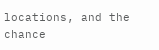locations, and the chance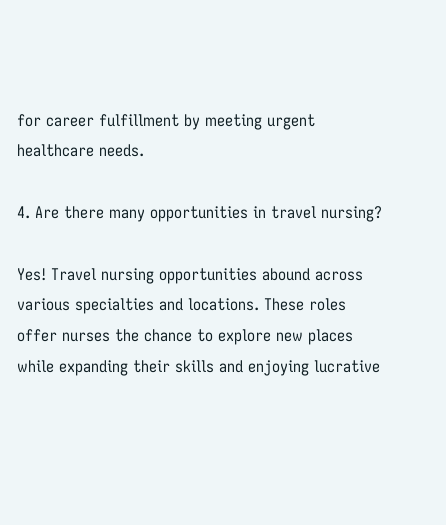for career fulfillment by meeting urgent healthcare needs.

4. Are there many opportunities in travel nursing?

Yes! Travel nursing opportunities abound across various specialties and locations. These roles offer nurses the chance to explore new places while expanding their skills and enjoying lucrative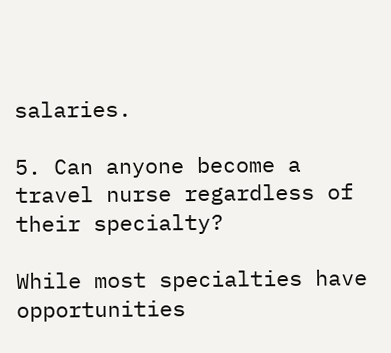salaries.

5. Can anyone become a travel nurse regardless of their specialty?

While most specialties have opportunities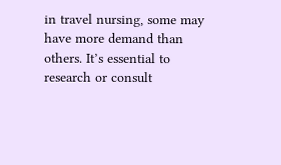in travel nursing, some may have more demand than others. It’s essential to research or consult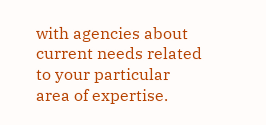with agencies about current needs related to your particular area of expertise.